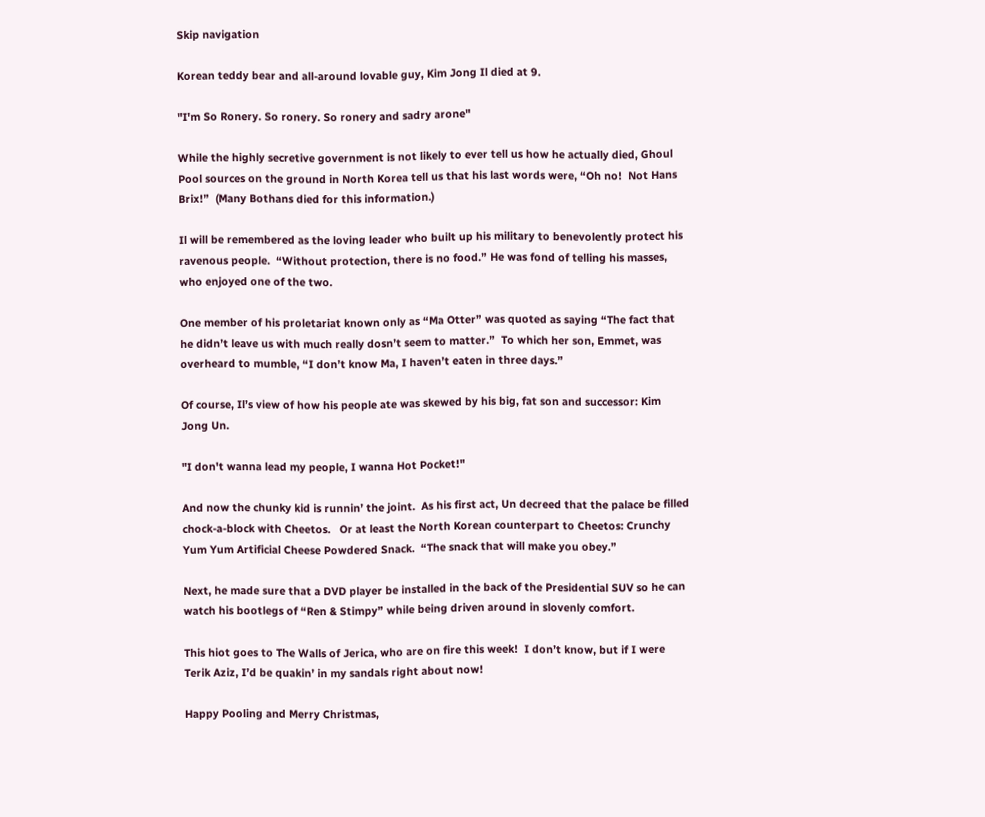Skip navigation

Korean teddy bear and all-around lovable guy, Kim Jong Il died at 9.

"I'm So Ronery. So ronery. So ronery and sadry arone"

While the highly secretive government is not likely to ever tell us how he actually died, Ghoul Pool sources on the ground in North Korea tell us that his last words were, “Oh no!  Not Hans Brix!”  (Many Bothans died for this information.)

Il will be remembered as the loving leader who built up his military to benevolently protect his ravenous people.  “Without protection, there is no food.” He was fond of telling his masses, who enjoyed one of the two.

One member of his proletariat known only as “Ma Otter” was quoted as saying “The fact that he didn’t leave us with much really dosn’t seem to matter.”  To which her son, Emmet, was overheard to mumble, “I don’t know Ma, I haven’t eaten in three days.”

Of course, Il’s view of how his people ate was skewed by his big, fat son and successor: Kim Jong Un.

"I don't wanna lead my people, I wanna Hot Pocket!"

And now the chunky kid is runnin’ the joint.  As his first act, Un decreed that the palace be filled chock-a-block with Cheetos.   Or at least the North Korean counterpart to Cheetos: Crunchy Yum Yum Artificial Cheese Powdered Snack.  “The snack that will make you obey.”

Next, he made sure that a DVD player be installed in the back of the Presidential SUV so he can watch his bootlegs of “Ren & Stimpy” while being driven around in slovenly comfort.

This hiot goes to The Walls of Jerica, who are on fire this week!  I don’t know, but if I were Terik Aziz, I’d be quakin’ in my sandals right about now!

Happy Pooling and Merry Christmas,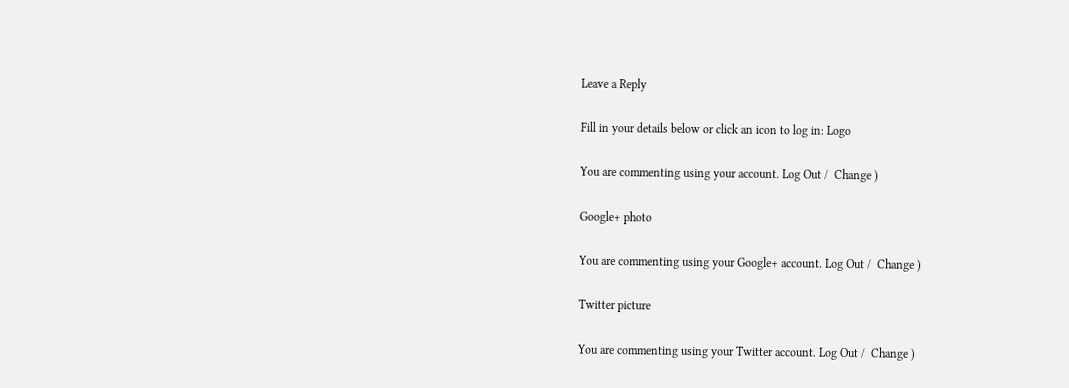Leave a Reply

Fill in your details below or click an icon to log in: Logo

You are commenting using your account. Log Out /  Change )

Google+ photo

You are commenting using your Google+ account. Log Out /  Change )

Twitter picture

You are commenting using your Twitter account. Log Out /  Change )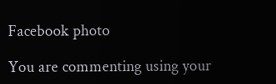Facebook photo

You are commenting using your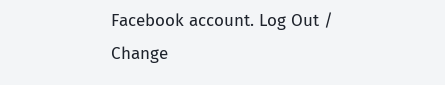Facebook account. Log Out /  Change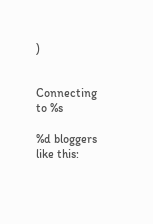)


Connecting to %s

%d bloggers like this: